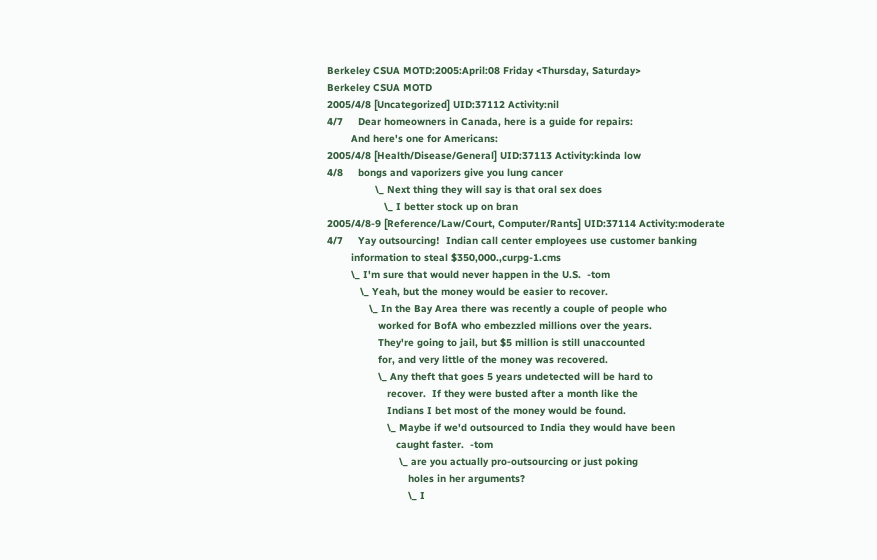Berkeley CSUA MOTD:2005:April:08 Friday <Thursday, Saturday>
Berkeley CSUA MOTD
2005/4/8 [Uncategorized] UID:37112 Activity:nil
4/7     Dear homeowners in Canada, here is a guide for repairs:
        And here's one for Americans:
2005/4/8 [Health/Disease/General] UID:37113 Activity:kinda low
4/8     bongs and vaporizers give you lung cancer
                \_ Next thing they will say is that oral sex does
                   \_ I better stock up on bran
2005/4/8-9 [Reference/Law/Court, Computer/Rants] UID:37114 Activity:moderate
4/7     Yay outsourcing!  Indian call center employees use customer banking
        information to steal $350,000.,curpg-1.cms
        \_ I'm sure that would never happen in the U.S.  -tom
           \_ Yeah, but the money would be easier to recover.
              \_ In the Bay Area there was recently a couple of people who
                 worked for BofA who embezzled millions over the years.
                 They're going to jail, but $5 million is still unaccounted
                 for, and very little of the money was recovered.
                 \_ Any theft that goes 5 years undetected will be hard to
                    recover.  If they were busted after a month like the
                    Indians I bet most of the money would be found.
                    \_ Maybe if we'd outsourced to India they would have been
                       caught faster.  -tom
                        \_ are you actually pro-outsourcing or just poking
                           holes in her arguments?
                           \_ I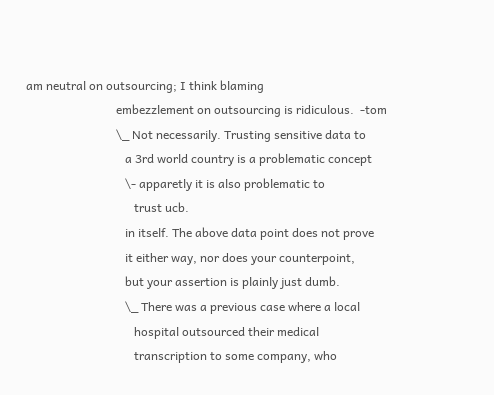am neutral on outsourcing; I think blaming
                              embezzlement on outsourcing is ridiculous.  -tom
                              \_ Not necessarily. Trusting sensitive data to
                                 a 3rd world country is a problematic concept
                                 \- apparetly it is also problematic to
                                    trust ucb.
                                 in itself. The above data point does not prove
                                 it either way, nor does your counterpoint,
                                 but your assertion is plainly just dumb.
                                 \_ There was a previous case where a local
                                    hospital outsourced their medical
                                    transcription to some company, who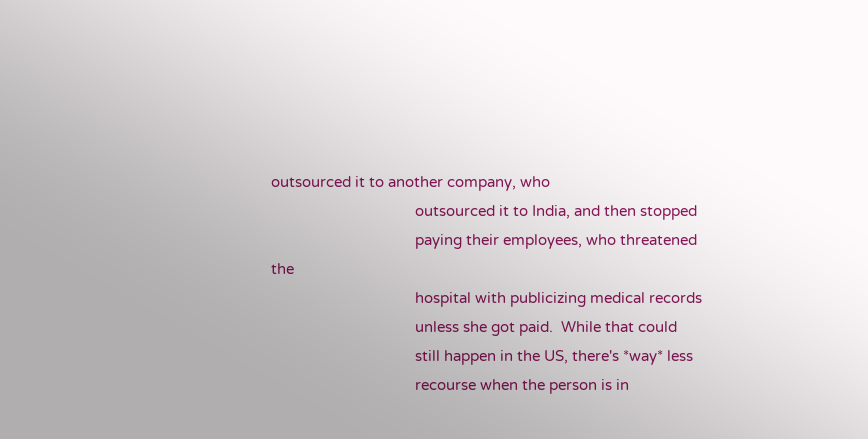outsourced it to another company, who
                                    outsourced it to India, and then stopped
                                    paying their employees, who threatened the
                                    hospital with publicizing medical records
                                    unless she got paid.  While that could
                                    still happen in the US, there's *way* less
                                    recourse when the person is in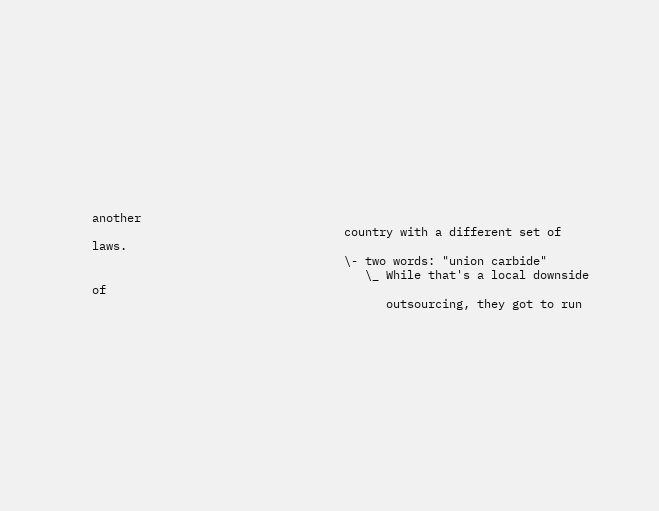another
                                    country with a different set of laws.
                                    \- two words: "union carbide"
                                       \_ While that's a local downside of
                                          outsourcing, they got to run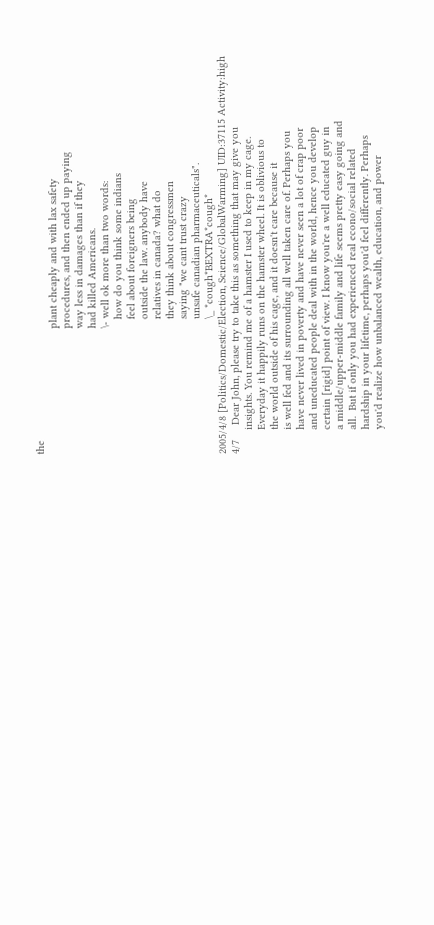the
                                          plant cheaply and with lax safety
                                          procedures, and then ended up paying
                                          way less in damages than if they
                                          had killed Americans.
                                          \- well ok more than two words:
                                             how do you think some indians
                                             feel about foreigners being
                                             outside the law. anybody have
                                             relatives in canada? what do
                                             they think about congressmen
                                             saying "we cant trust crazy
                                             unsafe canadian pharmaceuticals".
                                             \_ *cough*BEXTRA*cough*
2005/4/8 [Politics/Domestic/Election, Science/GlobalWarming] UID:37115 Activity:high
4/7     Dear John, please try to take this as something that may give you
        insights. You remind me of a hamster I used to keep in my cage.
        Everyday it happily runs on the hamster wheel. It is oblivious to
        the world outside of his cage, and it doesn't care because it
        is well fed and its surrounding all well taken care of. Perhaps you
        have never lived in poverty and have never seen a lot of crap poor
        and uneducated people deal with in the world, hence you develop
        certain [rigid] point of view. I know you're a well educated guy in
        a middle/upper-middle family and life seems pretty easy going and
        all.  But if only you had experienced real econo/social related
        hardship in your lifetime, perhaps you'd feel differently. Perhaps
        you'd realize how unbalanced wealth, education, and power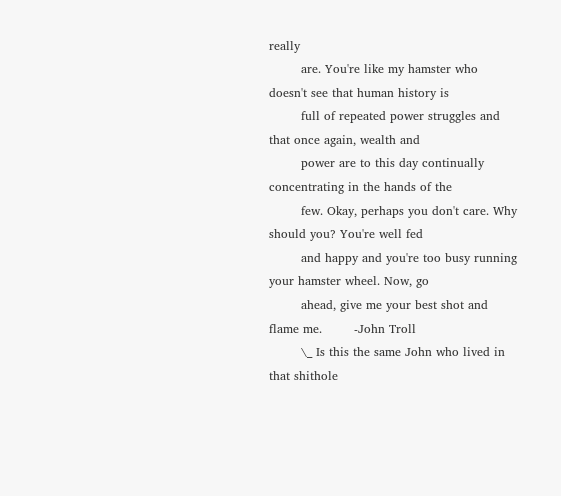really
        are. You're like my hamster who doesn't see that human history is
        full of repeated power struggles and that once again, wealth and
        power are to this day continually concentrating in the hands of the
        few. Okay, perhaps you don't care. Why should you? You're well fed
        and happy and you're too busy running your hamster wheel. Now, go
        ahead, give me your best shot and flame me.        -John Troll
        \_ Is this the same John who lived in that shithole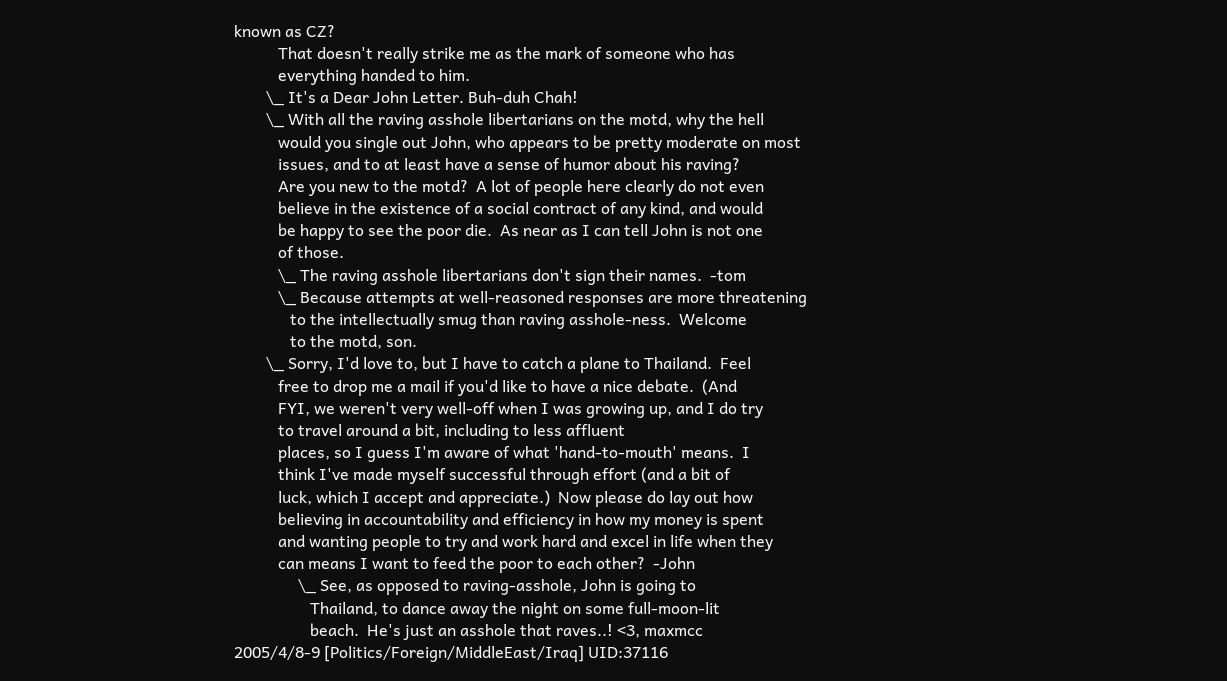known as CZ?
           That doesn't really strike me as the mark of someone who has
           everything handed to him.
        \_ It's a Dear John Letter. Buh-duh Chah!
        \_ With all the raving asshole libertarians on the motd, why the hell
           would you single out John, who appears to be pretty moderate on most
           issues, and to at least have a sense of humor about his raving?
           Are you new to the motd?  A lot of people here clearly do not even
           believe in the existence of a social contract of any kind, and would
           be happy to see the poor die.  As near as I can tell John is not one
           of those.
           \_ The raving asshole libertarians don't sign their names.  -tom
           \_ Because attempts at well-reasoned responses are more threatening
              to the intellectually smug than raving asshole-ness.  Welcome
              to the motd, son.
        \_ Sorry, I'd love to, but I have to catch a plane to Thailand.  Feel
           free to drop me a mail if you'd like to have a nice debate.  (And
           FYI, we weren't very well-off when I was growing up, and I do try
           to travel around a bit, including to less affluent
           places, so I guess I'm aware of what 'hand-to-mouth' means.  I
           think I've made myself successful through effort (and a bit of
           luck, which I accept and appreciate.)  Now please do lay out how
           believing in accountability and efficiency in how my money is spent
           and wanting people to try and work hard and excel in life when they
           can means I want to feed the poor to each other?  -John
                \_ See, as opposed to raving-asshole, John is going to
                   Thailand, to dance away the night on some full-moon-lit
                   beach.  He's just an asshole that raves..! <3, maxmcc
2005/4/8-9 [Politics/Foreign/MiddleEast/Iraq] UID:37116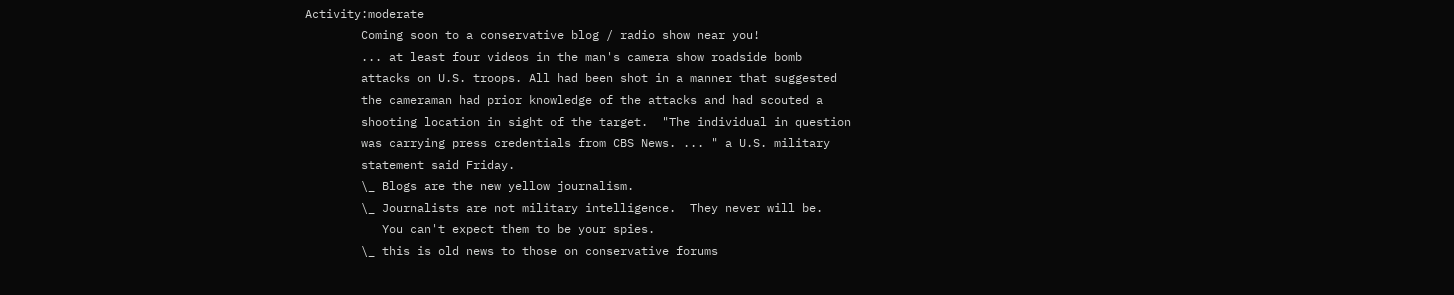Activity:moderate
        Coming soon to a conservative blog / radio show near you!
        ... at least four videos in the man's camera show roadside bomb
        attacks on U.S. troops. All had been shot in a manner that suggested
        the cameraman had prior knowledge of the attacks and had scouted a
        shooting location in sight of the target.  "The individual in question
        was carrying press credentials from CBS News. ... " a U.S. military
        statement said Friday.
        \_ Blogs are the new yellow journalism.
        \_ Journalists are not military intelligence.  They never will be.
           You can't expect them to be your spies.
        \_ this is old news to those on conservative forums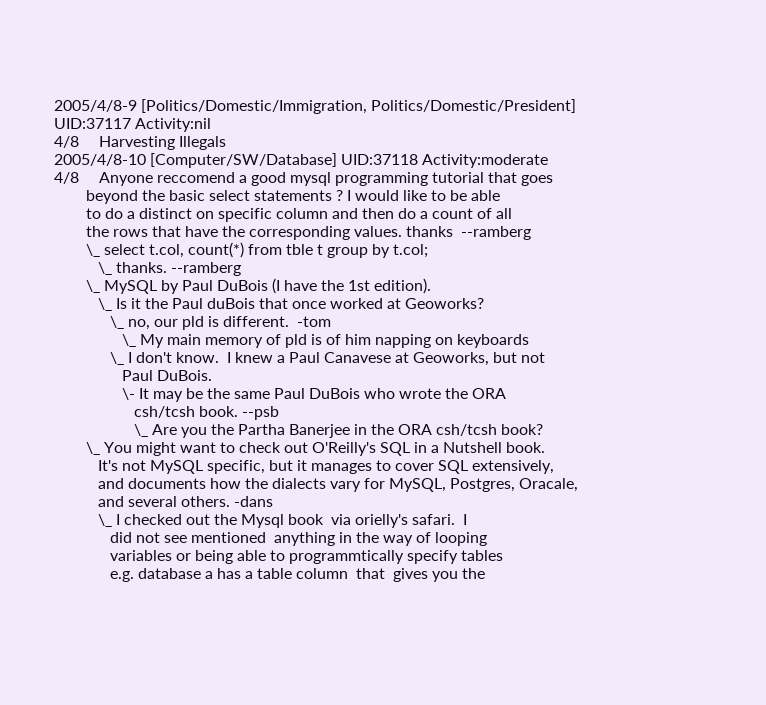2005/4/8-9 [Politics/Domestic/Immigration, Politics/Domestic/President] UID:37117 Activity:nil
4/8     Harvesting Illegals
2005/4/8-10 [Computer/SW/Database] UID:37118 Activity:moderate
4/8     Anyone reccomend a good mysql programming tutorial that goes
        beyond the basic select statements ? I would like to be able
        to do a distinct on specific column and then do a count of all
        the rows that have the corresponding values. thanks  --ramberg
        \_ select t.col, count(*) from tble t group by t.col;
           \_ thanks. --ramberg
        \_ MySQL by Paul DuBois (I have the 1st edition).
           \_ Is it the Paul duBois that once worked at Geoworks?
              \_ no, our pld is different.  -tom
                 \_ My main memory of pld is of him napping on keyboards
              \_ I don't know.  I knew a Paul Canavese at Geoworks, but not
                 Paul DuBois.
                 \- It may be the same Paul DuBois who wrote the ORA
                    csh/tcsh book. --psb
                    \_ Are you the Partha Banerjee in the ORA csh/tcsh book?
        \_ You might want to check out O'Reilly's SQL in a Nutshell book.
           It's not MySQL specific, but it manages to cover SQL extensively,
           and documents how the dialects vary for MySQL, Postgres, Oracale,
           and several others. -dans
           \_ I checked out the Mysql book  via orielly's safari.  I
              did not see mentioned  anything in the way of looping
              variables or being able to programmtically specify tables
              e.g. database a has a table column  that  gives you the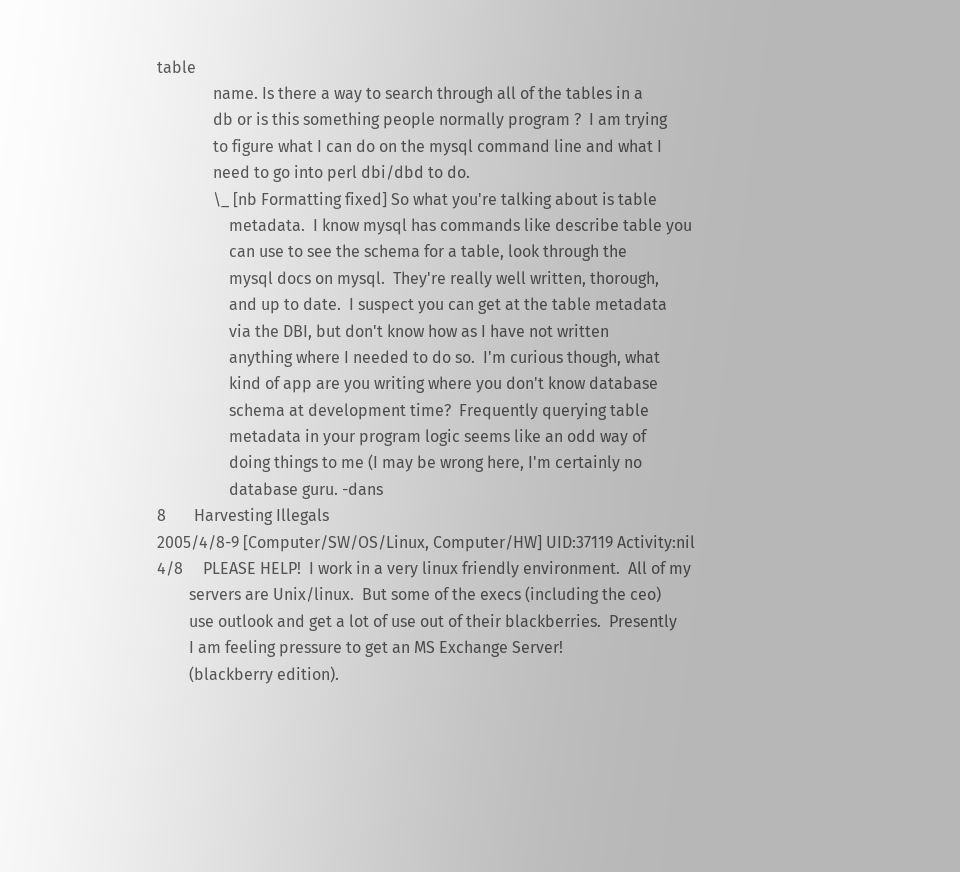table
              name. Is there a way to search through all of the tables in a
              db or is this something people normally program ?  I am trying
              to figure what I can do on the mysql command line and what I
              need to go into perl dbi/dbd to do.
              \_ [nb Formatting fixed] So what you're talking about is table
                  metadata.  I know mysql has commands like describe table you
                  can use to see the schema for a table, look through the
                  mysql docs on mysql.  They're really well written, thorough,
                  and up to date.  I suspect you can get at the table metadata
                  via the DBI, but don't know how as I have not written
                  anything where I needed to do so.  I'm curious though, what
                  kind of app are you writing where you don't know database
                  schema at development time?  Frequently querying table
                  metadata in your program logic seems like an odd way of
                  doing things to me (I may be wrong here, I'm certainly no
                  database guru. -dans
8       Harvesting Illegals
2005/4/8-9 [Computer/SW/OS/Linux, Computer/HW] UID:37119 Activity:nil
4/8     PLEASE HELP!  I work in a very linux friendly environment.  All of my
        servers are Unix/linux.  But some of the execs (including the ceo)
        use outlook and get a lot of use out of their blackberries.  Presently
        I am feeling pressure to get an MS Exchange Server!
        (blackberry edition).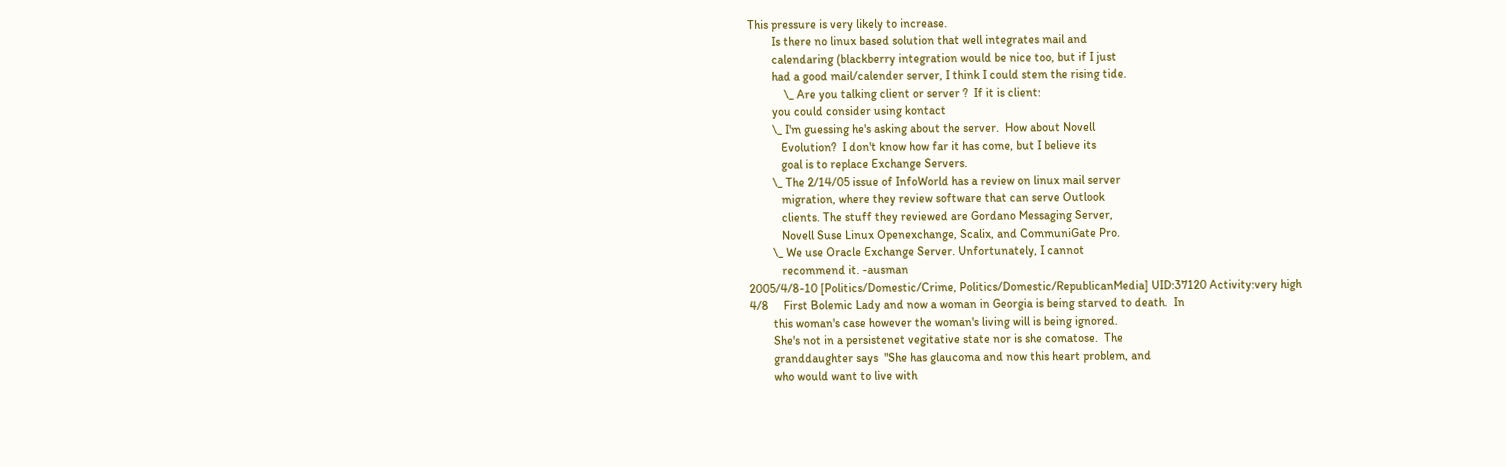This pressure is very likely to increase.
        Is there no linux based solution that well integrates mail and
        calendaring (blackberry integration would be nice too, but if I just
        had a good mail/calender server, I think I could stem the rising tide.
            \_ Are you talking client or server ?  If it is client:
        you could consider using kontact
        \_ I'm guessing he's asking about the server.  How about Novell
           Evolution?  I don't know how far it has come, but I believe its
           goal is to replace Exchange Servers.
        \_ The 2/14/05 issue of InfoWorld has a review on linux mail server
           migration, where they review software that can serve Outlook
           clients. The stuff they reviewed are Gordano Messaging Server,
           Novell Suse Linux Openexchange, Scalix, and CommuniGate Pro.
        \_ We use Oracle Exchange Server. Unfortunately, I cannot
           recommend it. -ausman
2005/4/8-10 [Politics/Domestic/Crime, Politics/Domestic/RepublicanMedia] UID:37120 Activity:very high
4/8     First Bolemic Lady and now a woman in Georgia is being starved to death.  In
        this woman's case however the woman's living will is being ignored.
        She's not in a persistenet vegitative state nor is she comatose.  The
        granddaughter says  "She has glaucoma and now this heart problem, and
        who would want to live with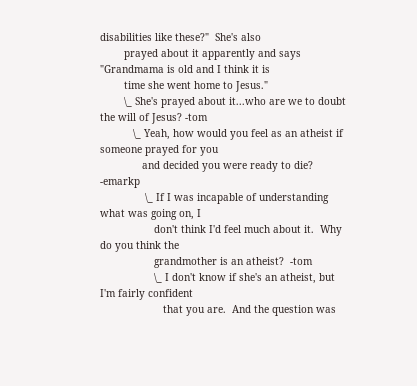disabilities like these?"  She's also
        prayed about it apparently and says "Grandmama is old and I think it is
        time she went home to Jesus."
        \_ She's prayed about it...who are we to doubt the will of Jesus? -tom
           \_ Yeah, how would you feel as an atheist if someone prayed for you
              and decided you were ready to die? -emarkp
               \_ If I was incapable of understanding what was going on, I
                  don't think I'd feel much about it.  Why do you think the
                  grandmother is an atheist?  -tom
                  \_ I don't know if she's an atheist, but I'm fairly confident
                     that you are.  And the question was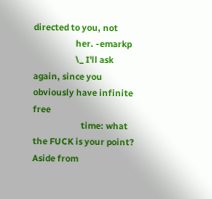directed to you, not
                     her. -emarkp
                     \_ I'll ask again, since you obviously have infinite free
                        time: what the FUCK is your point?  Aside from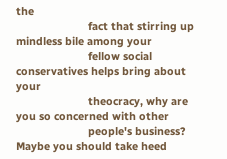the
                        fact that stirring up mindless bile among your
                        fellow social conservatives helps bring about your
                        theocracy, why are you so concerned with other
                        people's business?  Maybe you should take heed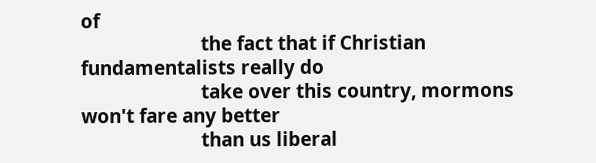of
                        the fact that if Christian fundamentalists really do
                        take over this country, mormons won't fare any better
                        than us liberal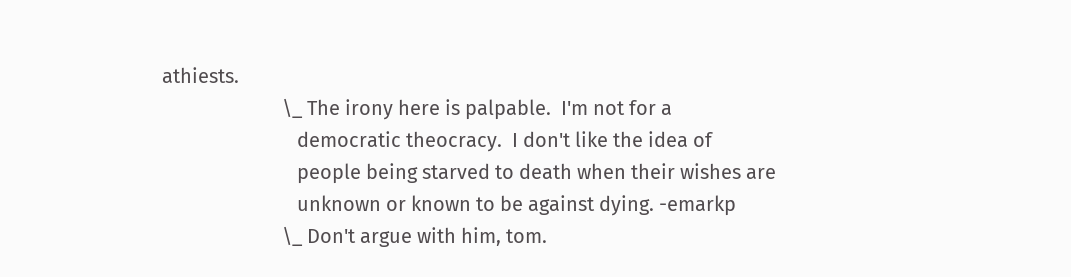athiests.
                        \_ The irony here is palpable.  I'm not for a
                           democratic theocracy.  I don't like the idea of
                           people being starved to death when their wishes are
                           unknown or known to be against dying. -emarkp
                        \_ Don't argue with him, tom.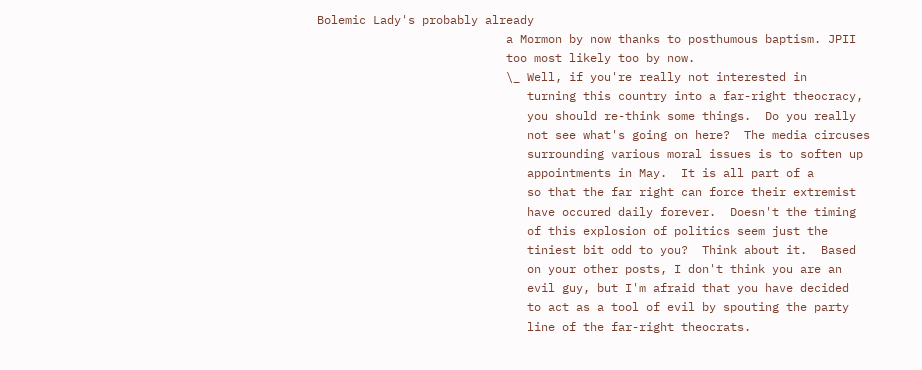Bolemic Lady's probably already
                           a Mormon by now thanks to posthumous baptism. JPII
                           too most likely too by now.
                           \_ Well, if you're really not interested in
                              turning this country into a far-right theocracy,
                              you should re-think some things.  Do you really
                              not see what's going on here?  The media circuses
                              surrounding various moral issues is to soften up
                              appointments in May.  It is all part of a
                              so that the far right can force their extremist
                              have occured daily forever.  Doesn't the timing
                              of this explosion of politics seem just the
                              tiniest bit odd to you?  Think about it.  Based
                              on your other posts, I don't think you are an
                              evil guy, but I'm afraid that you have decided
                              to act as a tool of evil by spouting the party
                              line of the far-right theocrats.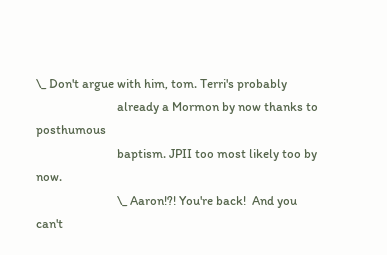\_ Don't argue with him, tom. Terri's probably
                           already a Mormon by now thanks to posthumous
                           baptism. JPII too most likely too by now.
                           \_ Aaron!?! You're back!  And you can't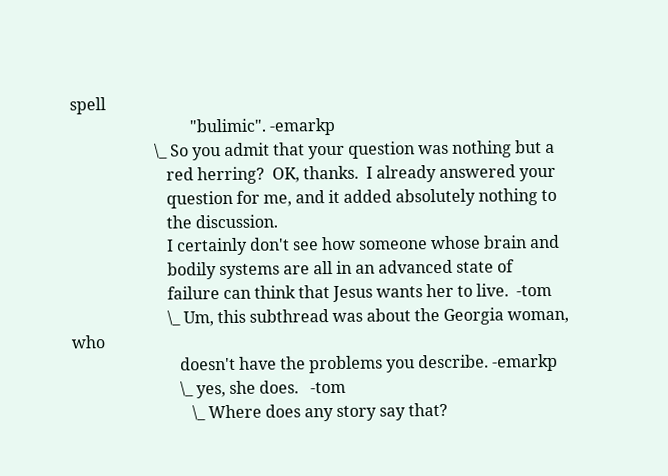spell
                              "bulimic". -emarkp
                     \_ So you admit that your question was nothing but a
                        red herring?  OK, thanks.  I already answered your
                        question for me, and it added absolutely nothing to
                        the discussion.
                        I certainly don't see how someone whose brain and
                        bodily systems are all in an advanced state of
                        failure can think that Jesus wants her to live.  -tom
                        \_ Um, this subthread was about the Georgia woman, who
                           doesn't have the problems you describe. -emarkp
                           \_ yes, she does.   -tom
                              \_ Where does any story say that?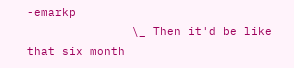-emarkp
               \_ Then it'd be like that six month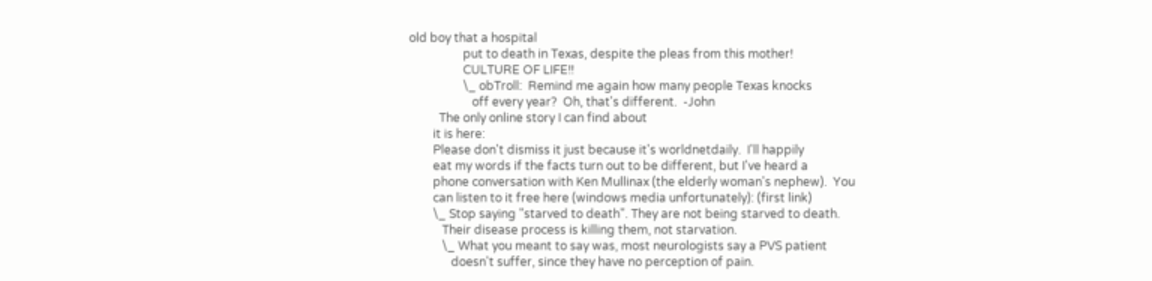old boy that a hospital
                  put to death in Texas, despite the pleas from this mother!
                  CULTURE OF LIFE!!
                  \_ obTroll:  Remind me again how many people Texas knocks
                     off every year?  Oh, that's different.  -John
          The only online story I can find about
        it is here:
        Please don't dismiss it just because it's worldnetdaily.  I'll happily
        eat my words if the facts turn out to be different, but I've heard a
        phone conversation with Ken Mullinax (the elderly woman's nephew).  You
        can listen to it free here (windows media unfortunately): (first link)
        \_ Stop saying "starved to death". They are not being starved to death.
           Their disease process is killing them, not starvation.
           \_ What you meant to say was, most neurologists say a PVS patient
              doesn't suffer, since they have no perception of pain.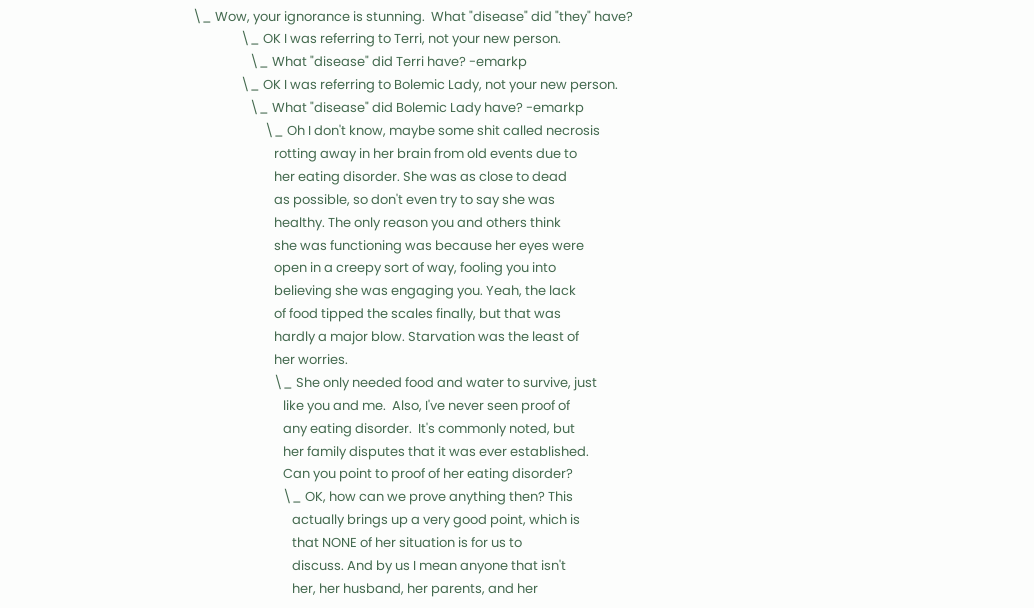\_ Wow, your ignorance is stunning.  What "disease" did "they" have?
                \_ OK I was referring to Terri, not your new person.
                   \_ What "disease" did Terri have? -emarkp
                \_ OK I was referring to Bolemic Lady, not your new person.
                   \_ What "disease" did Bolemic Lady have? -emarkp
                        \_ Oh I don't know, maybe some shit called necrosis
                           rotting away in her brain from old events due to
                           her eating disorder. She was as close to dead
                           as possible, so don't even try to say she was
                           healthy. The only reason you and others think
                           she was functioning was because her eyes were
                           open in a creepy sort of way, fooling you into
                           believing she was engaging you. Yeah, the lack
                           of food tipped the scales finally, but that was
                           hardly a major blow. Starvation was the least of
                           her worries.
                           \_ She only needed food and water to survive, just
                              like you and me.  Also, I've never seen proof of
                              any eating disorder.  It's commonly noted, but
                              her family disputes that it was ever established.
                              Can you point to proof of her eating disorder?
                              \_ OK, how can we prove anything then? This
                                 actually brings up a very good point, which is
                                 that NONE of her situation is for us to
                                 discuss. And by us I mean anyone that isn't
                                 her, her husband, her parents, and her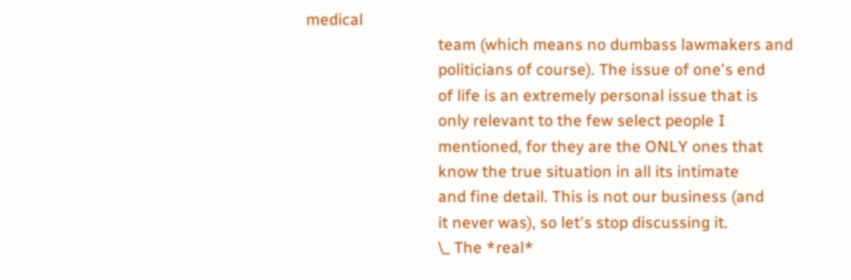medical
                                 team (which means no dumbass lawmakers and
                                 politicians of course). The issue of one's end
                                 of life is an extremely personal issue that is
                                 only relevant to the few select people I
                                 mentioned, for they are the ONLY ones that
                                 know the true situation in all its intimate
                                 and fine detail. This is not our business (and
                                 it never was), so let's stop discussing it.
                                 \_ The *real*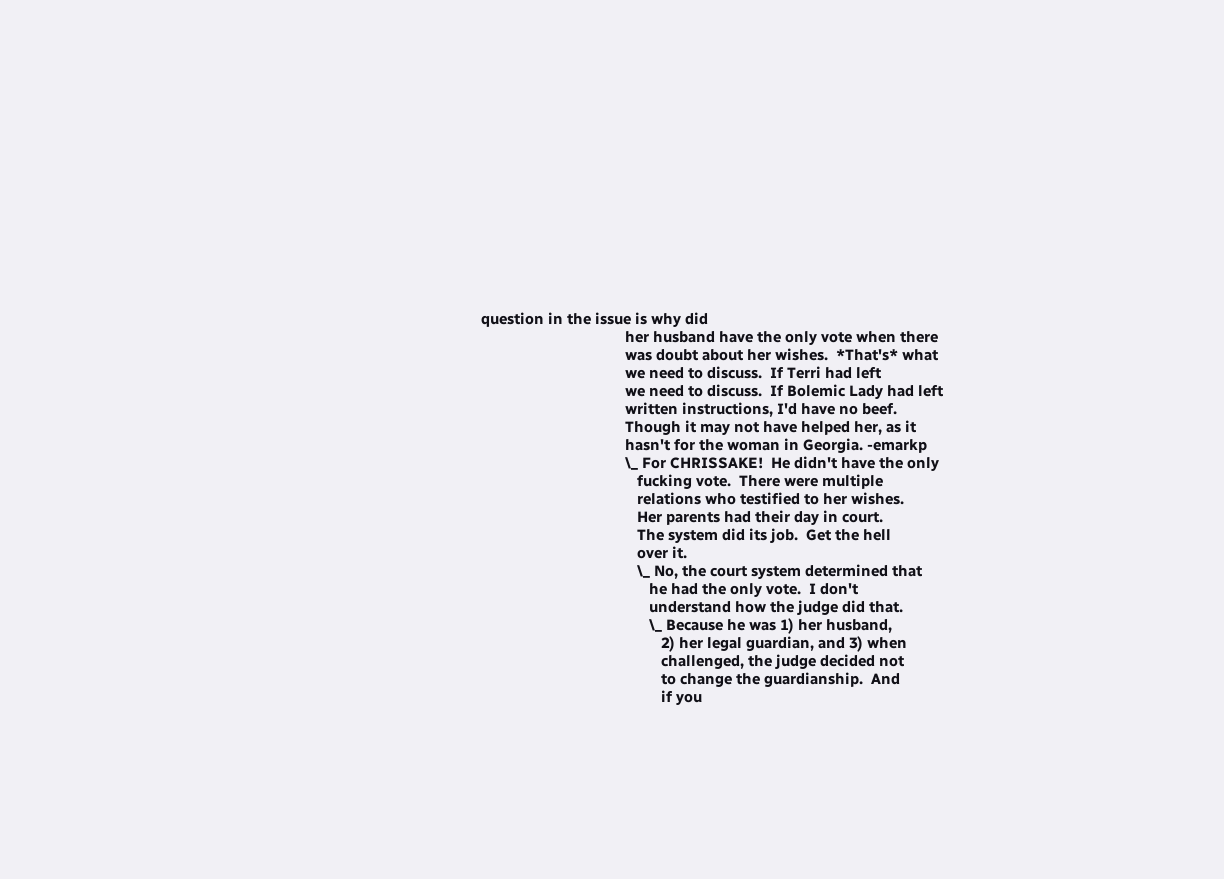question in the issue is why did
                                    her husband have the only vote when there
                                    was doubt about her wishes.  *That's* what
                                    we need to discuss.  If Terri had left
                                    we need to discuss.  If Bolemic Lady had left
                                    written instructions, I'd have no beef.
                                    Though it may not have helped her, as it
                                    hasn't for the woman in Georgia. -emarkp
                                    \_ For CHRISSAKE!  He didn't have the only
                                       fucking vote.  There were multiple
                                       relations who testified to her wishes.
                                       Her parents had their day in court.
                                       The system did its job.  Get the hell
                                       over it.
                                       \_ No, the court system determined that
                                          he had the only vote.  I don't
                                          understand how the judge did that.
                                          \_ Because he was 1) her husband,
                                             2) her legal guardian, and 3) when
                                             challenged, the judge decided not
                                             to change the guardianship.  And
                                             if you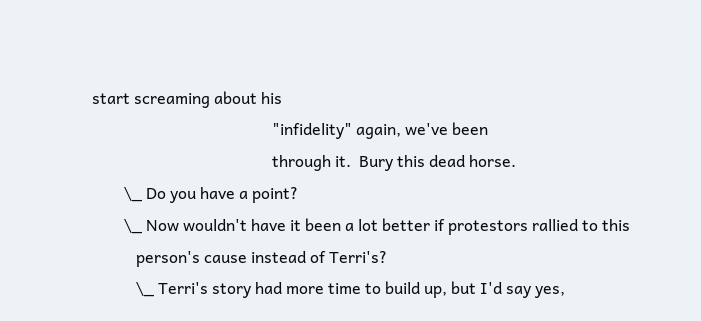start screaming about his
                                             "infidelity" again, we've been
                                             through it.  Bury this dead horse.
        \_ Do you have a point?
        \_ Now wouldn't have it been a lot better if protestors rallied to this
           person's cause instead of Terri's?
           \_ Terri's story had more time to build up, but I'd say yes,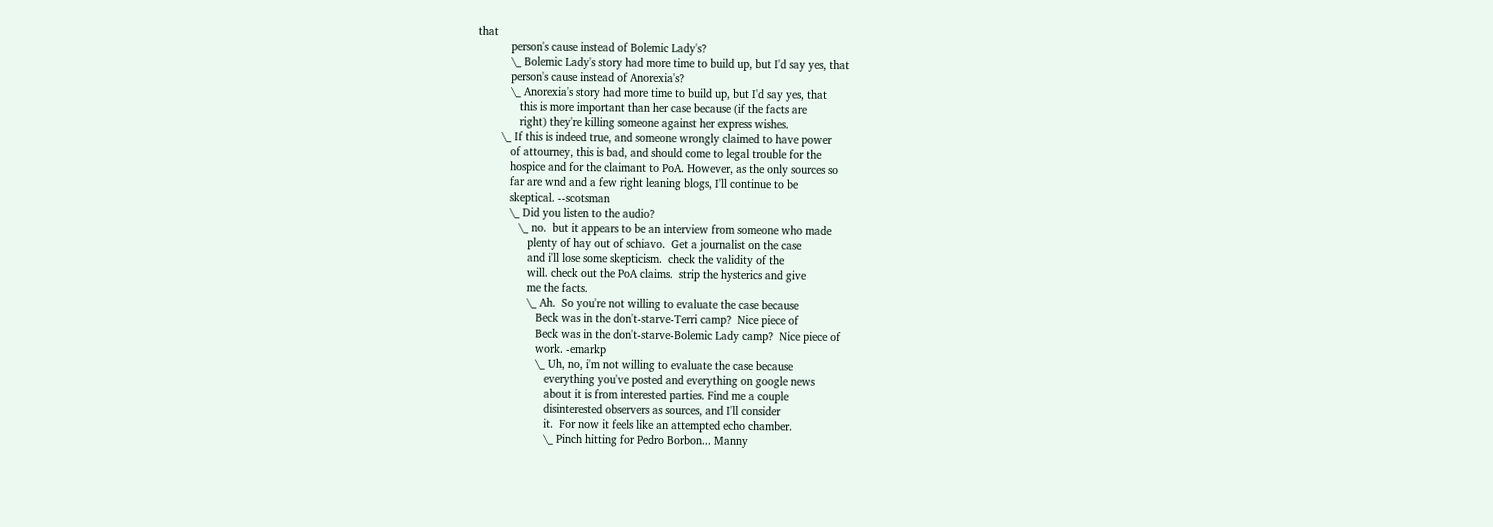that
           person's cause instead of Bolemic Lady's?
           \_ Bolemic Lady's story had more time to build up, but I'd say yes, that
           person's cause instead of Anorexia's?
           \_ Anorexia's story had more time to build up, but I'd say yes, that
              this is more important than her case because (if the facts are
              right) they're killing someone against her express wishes.
        \_ If this is indeed true, and someone wrongly claimed to have power
           of attourney, this is bad, and should come to legal trouble for the
           hospice and for the claimant to PoA. However, as the only sources so
           far are wnd and a few right leaning blogs, I'll continue to be
           skeptical. --scotsman
           \_ Did you listen to the audio?
              \_ no.  but it appears to be an interview from someone who made
                 plenty of hay out of schiavo.  Get a journalist on the case
                 and i'll lose some skepticism.  check the validity of the
                 will. check out the PoA claims.  strip the hysterics and give
                 me the facts.
                 \_ Ah.  So you're not willing to evaluate the case because
                    Beck was in the don't-starve-Terri camp?  Nice piece of
                    Beck was in the don't-starve-Bolemic Lady camp?  Nice piece of
                    work. -emarkp
                    \_ Uh, no, i'm not willing to evaluate the case because
                       everything you've posted and everything on google news
                       about it is from interested parties. Find me a couple
                       disinterested observers as sources, and I'll consider
                       it.  For now it feels like an attempted echo chamber.
                       \_ Pinch hitting for Pedro Borbon... Manny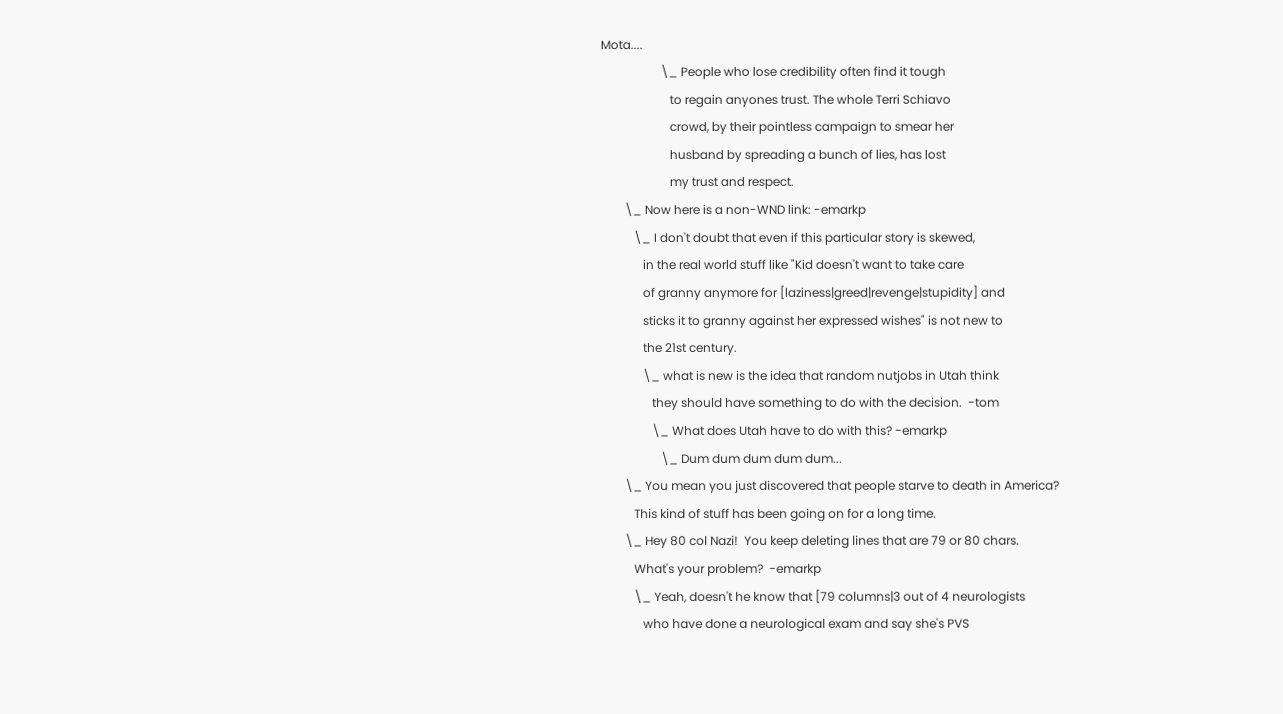Mota....
                    \_ People who lose credibility often find it tough
                       to regain anyones trust. The whole Terri Schiavo
                       crowd, by their pointless campaign to smear her
                       husband by spreading a bunch of lies, has lost
                       my trust and respect.
        \_ Now here is a non-WND link: -emarkp
           \_ I don't doubt that even if this particular story is skewed,
              in the real world stuff like "Kid doesn't want to take care
              of granny anymore for [laziness|greed|revenge|stupidity] and
              sticks it to granny against her expressed wishes" is not new to
              the 21st century.
              \_ what is new is the idea that random nutjobs in Utah think
                 they should have something to do with the decision.  -tom
                 \_ What does Utah have to do with this? -emarkp
                    \_ Dum dum dum dum dum...
        \_ You mean you just discovered that people starve to death in America?
           This kind of stuff has been going on for a long time.
        \_ Hey 80 col Nazi!  You keep deleting lines that are 79 or 80 chars.
           What's your problem?  -emarkp
           \_ Yeah, doesn't he know that [79 columns|3 out of 4 neurologists
              who have done a neurological exam and say she's PVS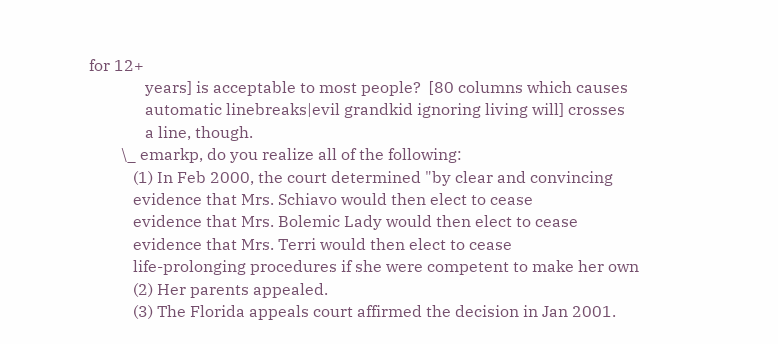for 12+
              years] is acceptable to most people?  [80 columns which causes
              automatic linebreaks|evil grandkid ignoring living will] crosses
              a line, though.
        \_ emarkp, do you realize all of the following:
           (1) In Feb 2000, the court determined "by clear and convincing
           evidence that Mrs. Schiavo would then elect to cease
           evidence that Mrs. Bolemic Lady would then elect to cease
           evidence that Mrs. Terri would then elect to cease
           life-prolonging procedures if she were competent to make her own
           (2) Her parents appealed.
           (3) The Florida appeals court affirmed the decision in Jan 2001.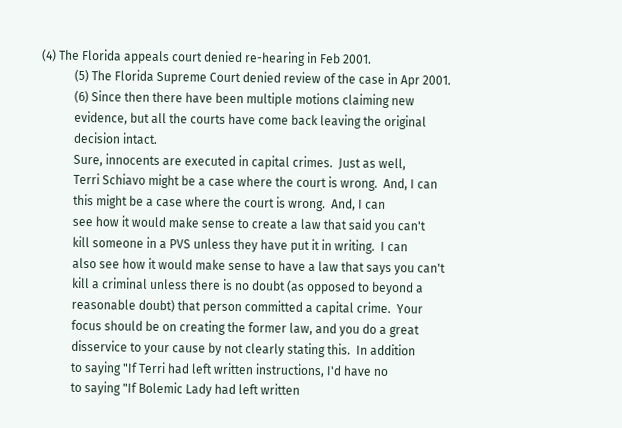(4) The Florida appeals court denied re-hearing in Feb 2001.
           (5) The Florida Supreme Court denied review of the case in Apr 2001.
           (6) Since then there have been multiple motions claiming new
           evidence, but all the courts have come back leaving the original
           decision intact.
           Sure, innocents are executed in capital crimes.  Just as well,
           Terri Schiavo might be a case where the court is wrong.  And, I can
           this might be a case where the court is wrong.  And, I can
           see how it would make sense to create a law that said you can't
           kill someone in a PVS unless they have put it in writing.  I can
           also see how it would make sense to have a law that says you can't
           kill a criminal unless there is no doubt (as opposed to beyond a
           reasonable doubt) that person committed a capital crime.  Your
           focus should be on creating the former law, and you do a great
           disservice to your cause by not clearly stating this.  In addition
           to saying "If Terri had left written instructions, I'd have no
           to saying "If Bolemic Lady had left written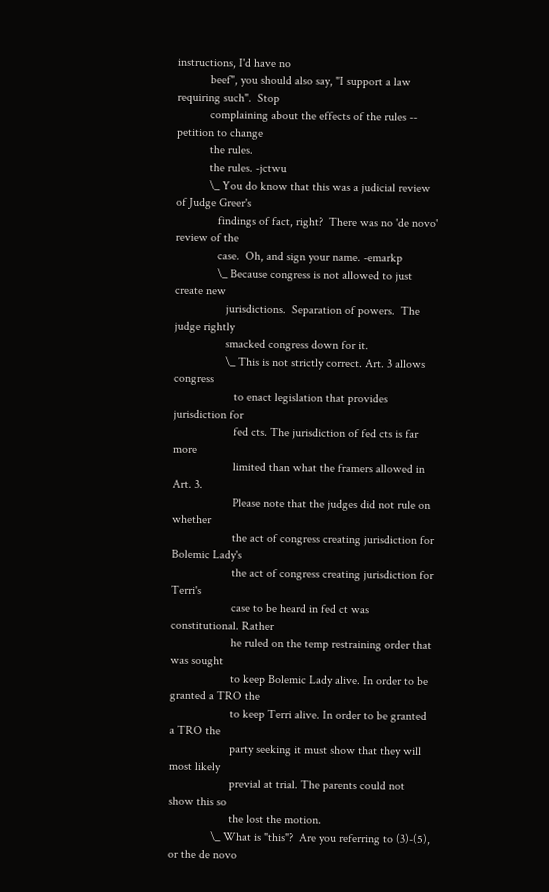instructions, I'd have no
           beef", you should also say, "I support a law requiring such".  Stop
           complaining about the effects of the rules -- petition to change
           the rules.
           the rules. -jctwu
           \_ You do know that this was a judicial review of Judge Greer's
              findings of fact, right?  There was no 'de novo' review of the
              case.  Oh, and sign your name. -emarkp
              \_ Because congress is not allowed to just create new
                 jurisdictions.  Separation of powers.  The judge rightly
                 smacked congress down for it.
                 \_ This is not strictly correct. Art. 3 allows congress
                    to enact legislation that provides jurisdiction for
                    fed cts. The jurisdiction of fed cts is far more
                    limited than what the framers allowed in Art. 3.
                    Please note that the judges did not rule on whether
                    the act of congress creating jurisdiction for Bolemic Lady's
                    the act of congress creating jurisdiction for Terri's
                    case to be heard in fed ct was constitutional. Rather
                    he ruled on the temp restraining order that was sought
                    to keep Bolemic Lady alive. In order to be granted a TRO the
                    to keep Terri alive. In order to be granted a TRO the
                    party seeking it must show that they will most likely
                    previal at trial. The parents could not show this so
                    the lost the motion.
              \_ What is "this"?  Are you referring to (3)-(5), or the de novo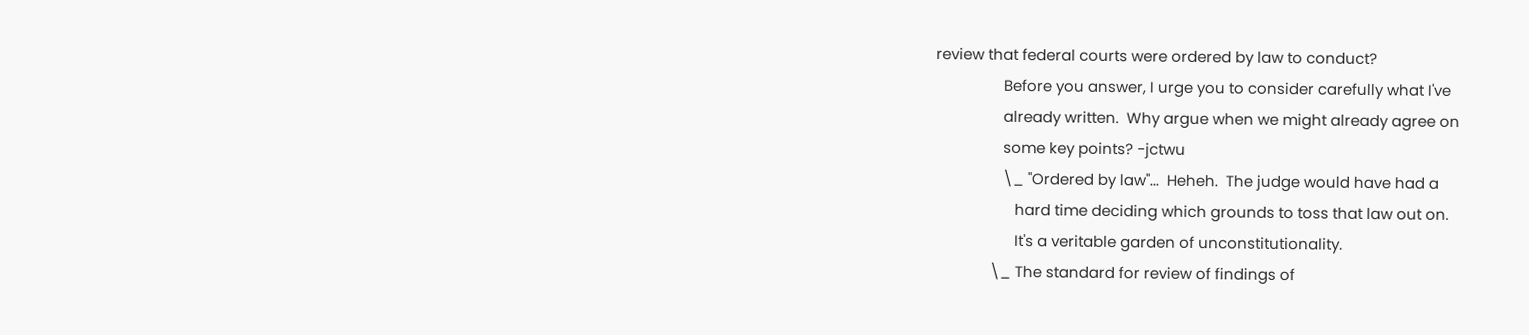review that federal courts were ordered by law to conduct?
                 Before you answer, I urge you to consider carefully what I've
                 already written.  Why argue when we might already agree on
                 some key points? -jctwu
                 \_ "Ordered by law"...  Heheh.  The judge would have had a
                    hard time deciding which grounds to toss that law out on.
                    It's a veritable garden of unconstitutionality.
              \_ The standard for review of findings of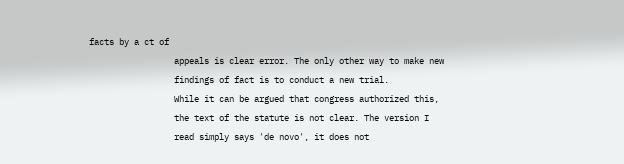facts by a ct of
                 appeals is clear error. The only other way to make new
                 findings of fact is to conduct a new trial.
                 While it can be argued that congress authorized this,
                 the text of the statute is not clear. The version I
                 read simply says 'de novo', it does not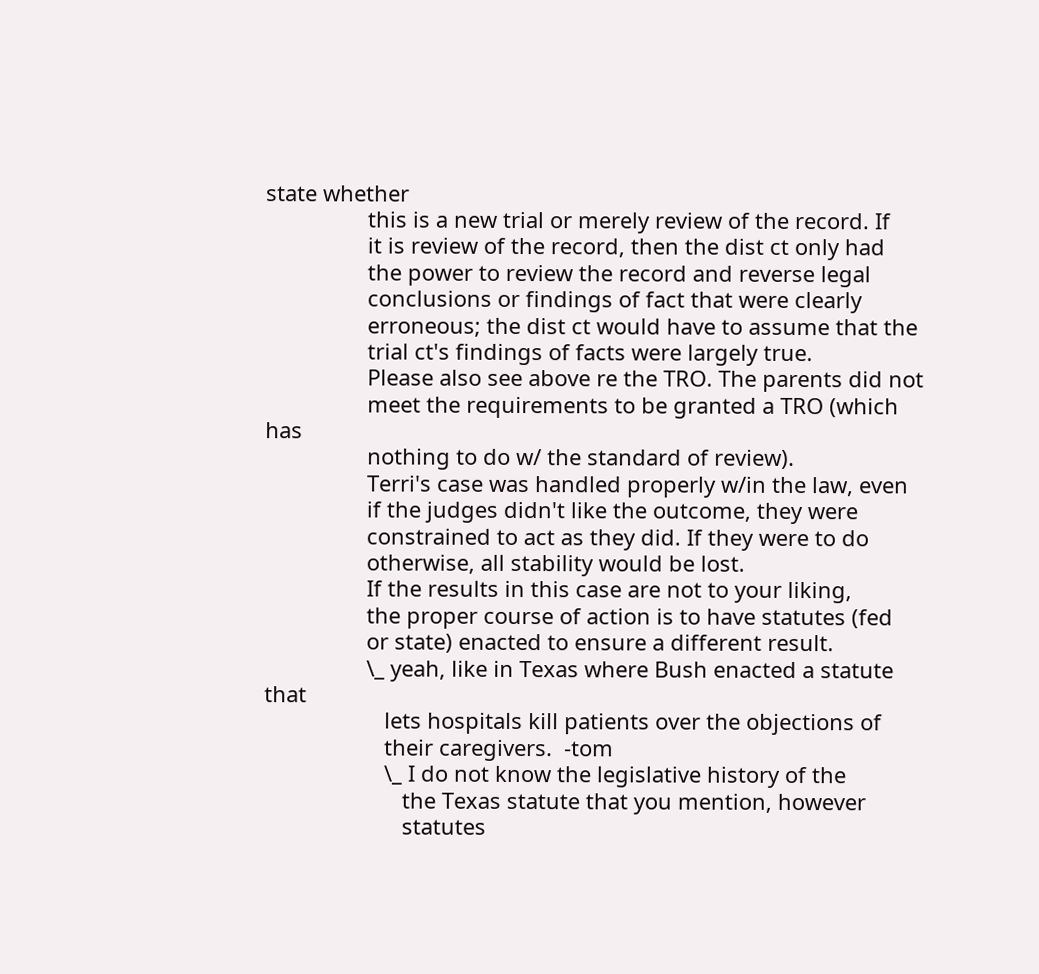state whether
                 this is a new trial or merely review of the record. If
                 it is review of the record, then the dist ct only had
                 the power to review the record and reverse legal
                 conclusions or findings of fact that were clearly
                 erroneous; the dist ct would have to assume that the
                 trial ct's findings of facts were largely true.
                 Please also see above re the TRO. The parents did not
                 meet the requirements to be granted a TRO (which has
                 nothing to do w/ the standard of review).
                 Terri's case was handled properly w/in the law, even
                 if the judges didn't like the outcome, they were
                 constrained to act as they did. If they were to do
                 otherwise, all stability would be lost.
                 If the results in this case are not to your liking,
                 the proper course of action is to have statutes (fed
                 or state) enacted to ensure a different result.
                 \_ yeah, like in Texas where Bush enacted a statute that
                    lets hospitals kill patients over the objections of
                    their caregivers.  -tom
                    \_ I do not know the legislative history of the
                       the Texas statute that you mention, however
                       statutes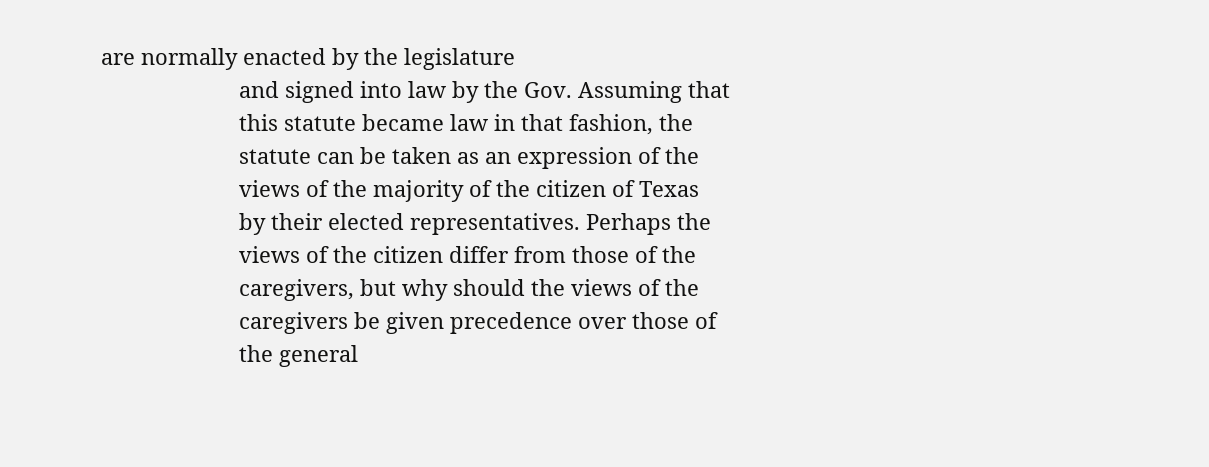are normally enacted by the legislature
                       and signed into law by the Gov. Assuming that
                       this statute became law in that fashion, the
                       statute can be taken as an expression of the
                       views of the majority of the citizen of Texas
                       by their elected representatives. Perhaps the
                       views of the citizen differ from those of the
                       caregivers, but why should the views of the
                       caregivers be given precedence over those of
                       the general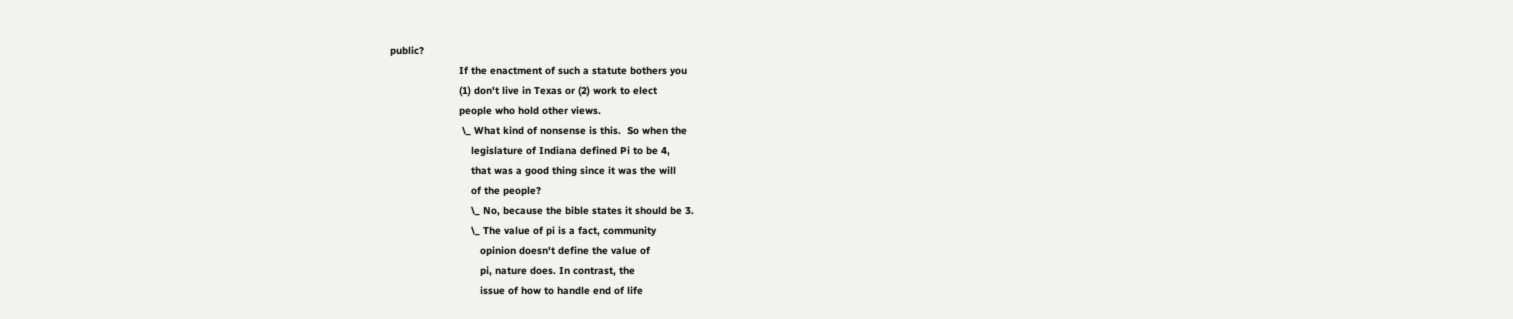public?
                       If the enactment of such a statute bothers you
                       (1) don't live in Texas or (2) work to elect
                       people who hold other views.
                        \_ What kind of nonsense is this.  So when the
                           legislature of Indiana defined Pi to be 4,
                           that was a good thing since it was the will
                           of the people?
                           \_ No, because the bible states it should be 3.
                           \_ The value of pi is a fact, community
                              opinion doesn't define the value of
                              pi, nature does. In contrast, the
                              issue of how to handle end of life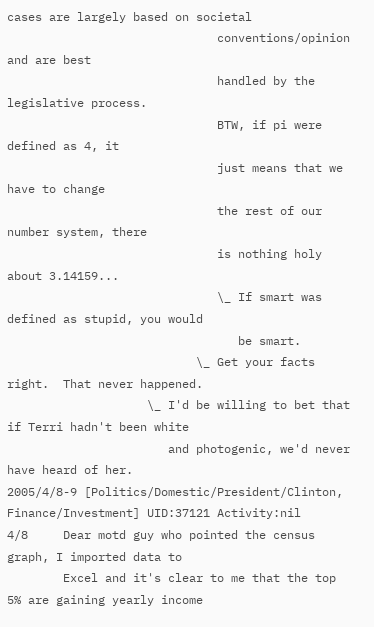cases are largely based on societal
                              conventions/opinion and are best
                              handled by the legislative process.
                              BTW, if pi were defined as 4, it
                              just means that we have to change
                              the rest of our number system, there
                              is nothing holy about 3.14159...
                              \_ If smart was defined as stupid, you would
                                 be smart.
                           \_ Get your facts right.  That never happened.
                    \_ I'd be willing to bet that if Terri hadn't been white
                       and photogenic, we'd never have heard of her.
2005/4/8-9 [Politics/Domestic/President/Clinton, Finance/Investment] UID:37121 Activity:nil
4/8     Dear motd guy who pointed the census graph, I imported data to
        Excel and it's clear to me that the top 5% are gaining yearly income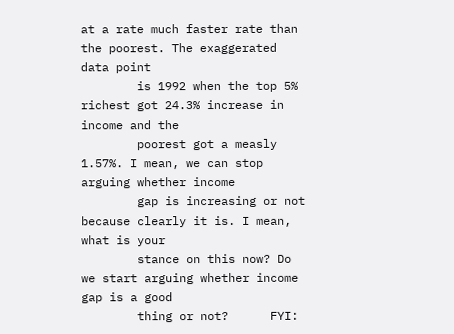at a rate much faster rate than the poorest. The exaggerated data point
        is 1992 when the top 5% richest got 24.3% increase in income and the
        poorest got a measly 1.57%. I mean, we can stop arguing whether income
        gap is increasing or not because clearly it is. I mean, what is your
        stance on this now? Do we start arguing whether income gap is a good
        thing or not?      FYI: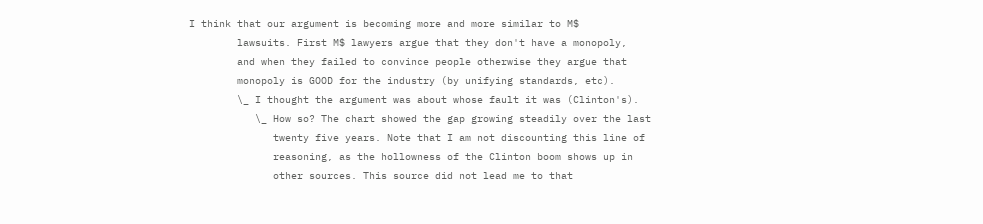I think that our argument is becoming more and more similar to M$
        lawsuits. First M$ lawyers argue that they don't have a monopoly,
        and when they failed to convince people otherwise they argue that
        monopoly is GOOD for the industry (by unifying standards, etc).
        \_ I thought the argument was about whose fault it was (Clinton's).
           \_ How so? The chart showed the gap growing steadily over the last
              twenty five years. Note that I am not discounting this line of
              reasoning, as the hollowness of the Clinton boom shows up in
              other sources. This source did not lead me to that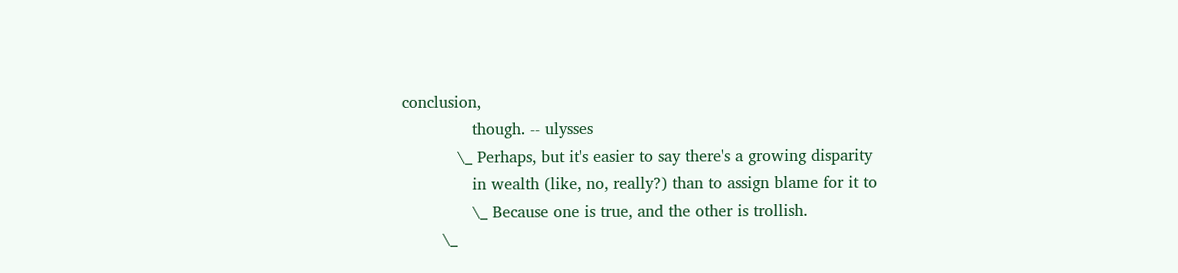conclusion,
              though. -- ulysses
           \_ Perhaps, but it's easier to say there's a growing disparity
              in wealth (like, no, really?) than to assign blame for it to
              \_ Because one is true, and the other is trollish.
        \_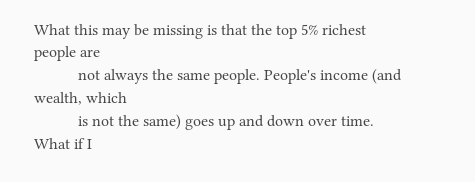What this may be missing is that the top 5% richest people are
           not always the same people. People's income (and wealth, which
           is not the same) goes up and down over time. What if I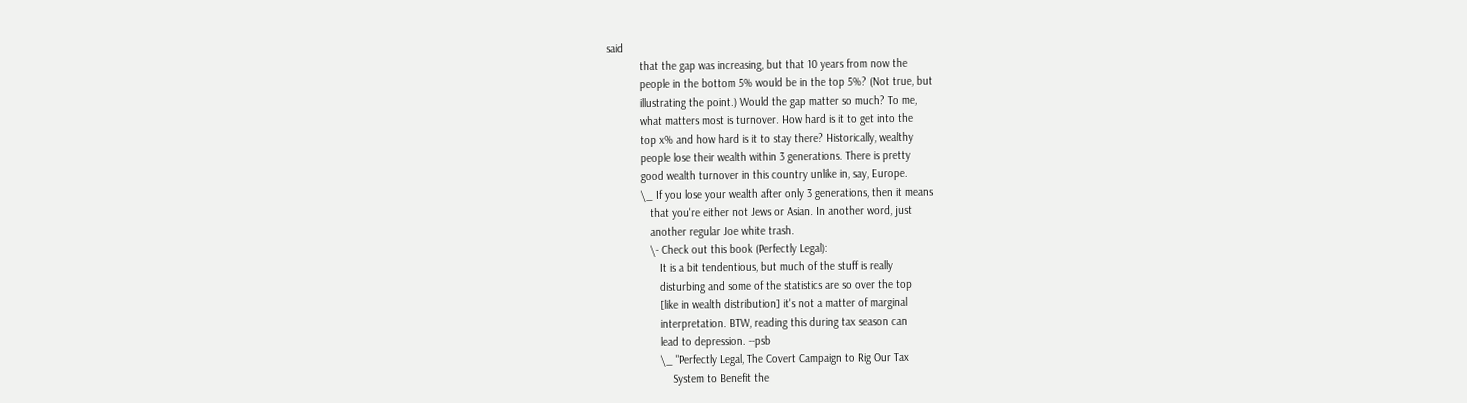said
           that the gap was increasing, but that 10 years from now the
           people in the bottom 5% would be in the top 5%? (Not true, but
           illustrating the point.) Would the gap matter so much? To me,
           what matters most is turnover. How hard is it to get into the
           top x% and how hard is it to stay there? Historically, wealthy
           people lose their wealth within 3 generations. There is pretty
           good wealth turnover in this country unlike in, say, Europe.
           \_ If you lose your wealth after only 3 generations, then it means
              that you're either not Jews or Asian. In another word, just
              another regular Joe white trash.
              \- Check out this book (Perfectly Legal):
                 It is a bit tendentious, but much of the stuff is really
                 disturbing and some of the statistics are so over the top
                 [like in wealth distribution] it's not a matter of marginal
                 interpretation. BTW, reading this during tax season can
                 lead to depression. --psb
                 \_ "Perfectly Legal, The Covert Campaign to Rig Our Tax
                     System to Benefit the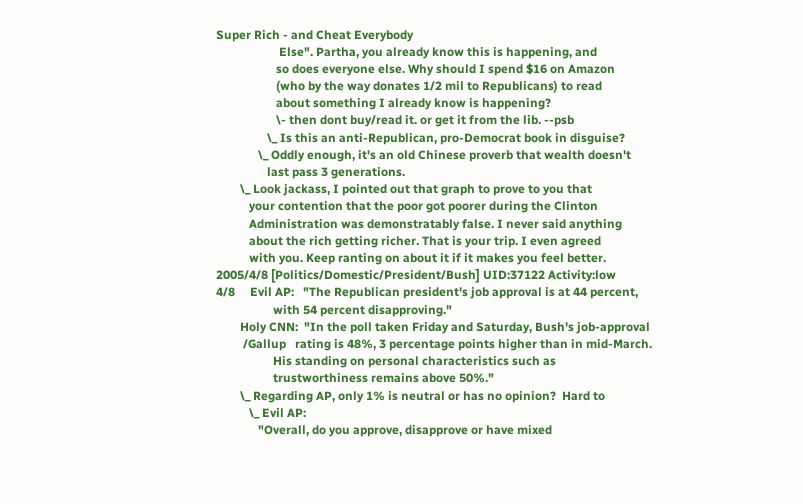Super Rich - and Cheat Everybody
                     Else". Partha, you already know this is happening, and
                    so does everyone else. Why should I spend $16 on Amazon
                    (who by the way donates 1/2 mil to Republicans) to read
                    about something I already know is happening?
                    \- then dont buy/read it. or get it from the lib. --psb
                 \_ Is this an anti-Republican, pro-Democrat book in disguise?
              \_ Oddly enough, it's an old Chinese proverb that wealth doesn't
                 last pass 3 generations.
        \_ Look jackass, I pointed out that graph to prove to you that
           your contention that the poor got poorer during the Clinton
           Administration was demonstratably false. I never said anything
           about the rich getting richer. That is your trip. I even agreed
           with you. Keep ranting on about it if it makes you feel better.
2005/4/8 [Politics/Domestic/President/Bush] UID:37122 Activity:low
4/8     Evil AP:   "The Republican president's job approval is at 44 percent,
                   with 54 percent disapproving."
        Holy CNN:  "In the poll taken Friday and Saturday, Bush's job-approval
         /Gallup   rating is 48%, 3 percentage points higher than in mid-March.
                   His standing on personal characteristics such as
                   trustworthiness remains above 50%."
        \_ Regarding AP, only 1% is neutral or has no opinion?  Hard to
           \_ Evil AP:
              "Overall, do you approve, disapprove or have mixed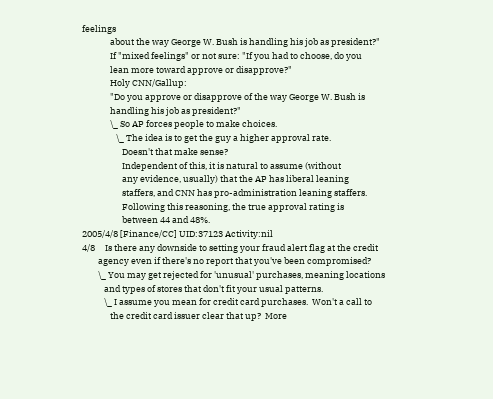feelings
              about the way George W. Bush is handling his job as president?"
              If "mixed feelings" or not sure: "If you had to choose, do you
              lean more toward approve or disapprove?"
              Holy CNN/Gallup:
              "Do you approve or disapprove of the way George W. Bush is
              handling his job as president?"
              \_ So AP forces people to make choices.
                 \_ The idea is to get the guy a higher approval rate.
                    Doesn't that make sense?
                    Independent of this, it is natural to assume (without
                    any evidence, usually) that the AP has liberal leaning
                    staffers, and CNN has pro-administration leaning staffers.
                    Following this reasoning, the true approval rating is
                    between 44 and 48%.
2005/4/8 [Finance/CC] UID:37123 Activity:nil
4/8     Is there any downside to setting your fraud alert flag at the credit
        agency even if there's no report that you've been compromised?
        \_ You may get rejected for 'unusual' purchases, meaning locations
           and types of stores that don't fit your usual patterns.
           \_ I assume you mean for credit card purchases.  Won't a call to
              the credit card issuer clear that up?  More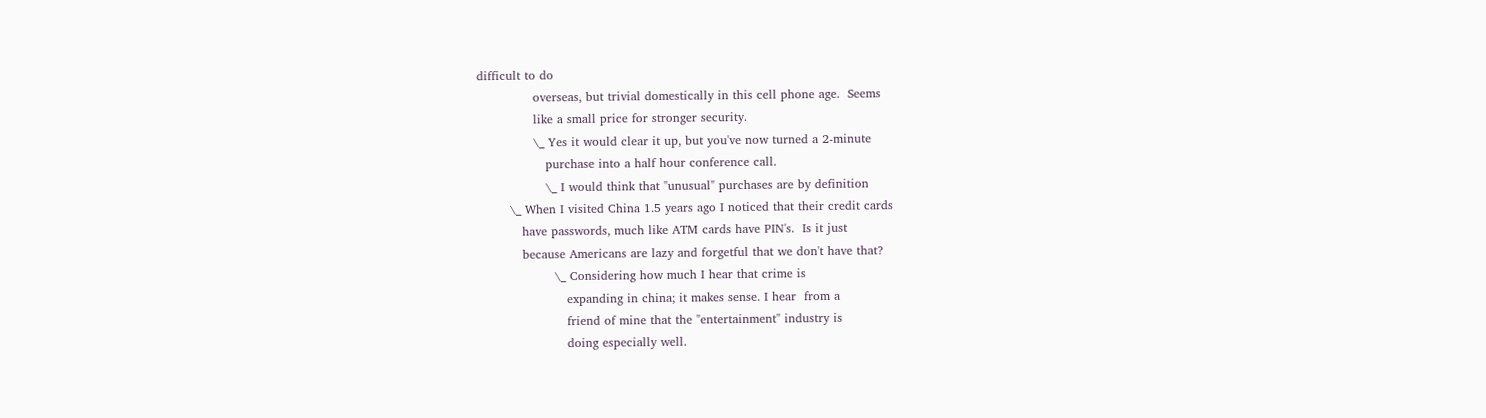difficult to do
              overseas, but trivial domestically in this cell phone age.  Seems
              like a small price for stronger security.
              \_ Yes it would clear it up, but you've now turned a 2-minute
                 purchase into a half hour conference call.
                 \_ I would think that "unusual" purchases are by definition
        \_ When I visited China 1.5 years ago I noticed that their credit cards
           have passwords, much like ATM cards have PIN's.  Is it just
           because Americans are lazy and forgetful that we don't have that?
                   \_ Considering how much I hear that crime is
                      expanding in china; it makes sense. I hear  from a
                      friend of mine that the "entertainment" industry is
                      doing especially well.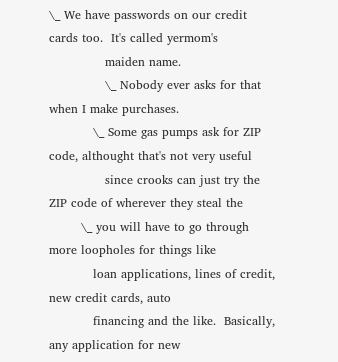\_ We have passwords on our credit cards too.  It's called yermom's
              maiden name.
              \_ Nobody ever asks for that when I make purchases.
           \_ Some gas pumps ask for ZIP code, althought that's not very useful
              since crooks can just try the ZIP code of wherever they steal the
        \_ you will have to go through more loopholes for things like
           loan applications, lines of credit, new credit cards, auto
           financing and the like.  Basically, any application for new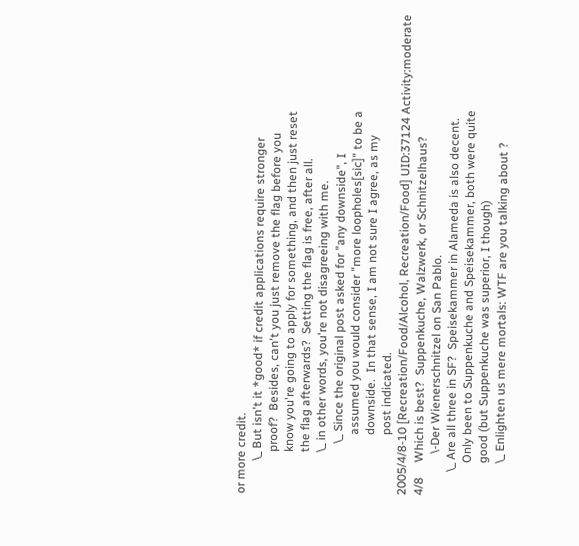or more credit.
           \_ But isn't it *good* if credit applications require stronger
              proof?  Besides, can't you just remove the flag before you
              know you're going to apply for something, and then just reset
              the flag afterwards?  Setting the flag is free, after all.
              \_ in other words, you're not disagreeing with me.
                 \_ Since the original post asked for "any downside", I
                    assumed you would consider "more loopholes[sic]" to be a
                    downside.  In that sense, I am not sure I agree, as my
                    post indicated.
2005/4/8-10 [Recreation/Food/Alcohol, Recreation/Food] UID:37124 Activity:moderate
4/8     Which is best?  Suppenkuche, Walzwerk, or Schnitzelhaus?
              \-Der Wienerschnitzel on San Pablo.
        \_ Are all three in SF?  Speisekammer in Alameda is also decent.
           Only been to Suppenkuche and Speisekammer, both were quite
           good (but Suppenkuche was superior, I though)
           \_ Enlighten us mere mortals: WTF are you talking about ?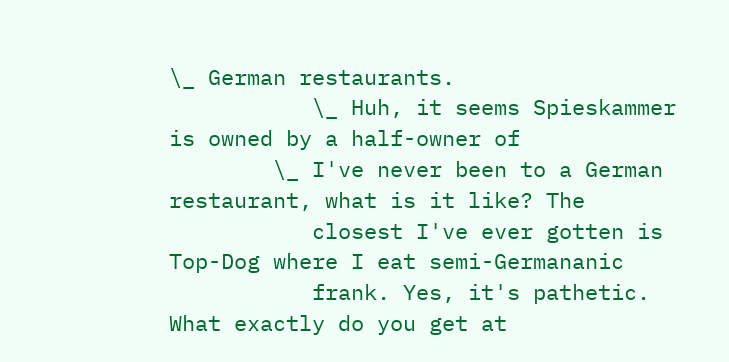\_ German restaurants.
           \_ Huh, it seems Spieskammer is owned by a half-owner of
        \_ I've never been to a German restaurant, what is it like? The
           closest I've ever gotten is Top-Dog where I eat semi-Germananic
           frank. Yes, it's pathetic. What exactly do you get at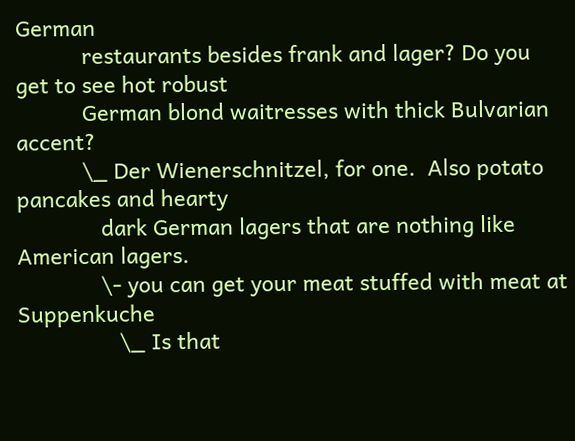German
           restaurants besides frank and lager? Do you get to see hot robust
           German blond waitresses with thick Bulvarian accent?
           \_ Der Wienerschnitzel, for one.  Also potato pancakes and hearty
              dark German lagers that are nothing like American lagers.
              \- you can get your meat stuffed with meat at Suppenkuche
                 \_ Is that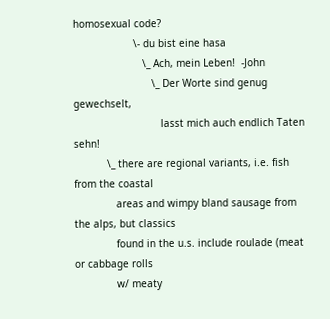homosexual code?
                    \- du bist eine hasa
                       \_ Ach, mein Leben!  -John
                          \_ Der Worte sind genug gewechselt,
                             lasst mich auch endlich Taten sehn!
           \_ there are regional variants, i.e. fish from the coastal
              areas and wimpy bland sausage from the alps, but classics
              found in the u.s. include roulade (meat or cabbage rolls
              w/ meaty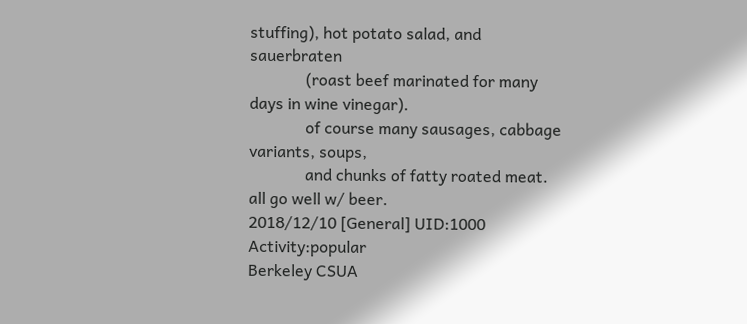stuffing), hot potato salad, and sauerbraten
              (roast beef marinated for many days in wine vinegar).
              of course many sausages, cabbage variants, soups,
              and chunks of fatty roated meat.  all go well w/ beer.
2018/12/10 [General] UID:1000 Activity:popular
Berkeley CSUA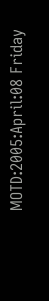MOTD:2005:April:08 Friday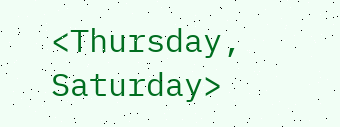<Thursday, Saturday>